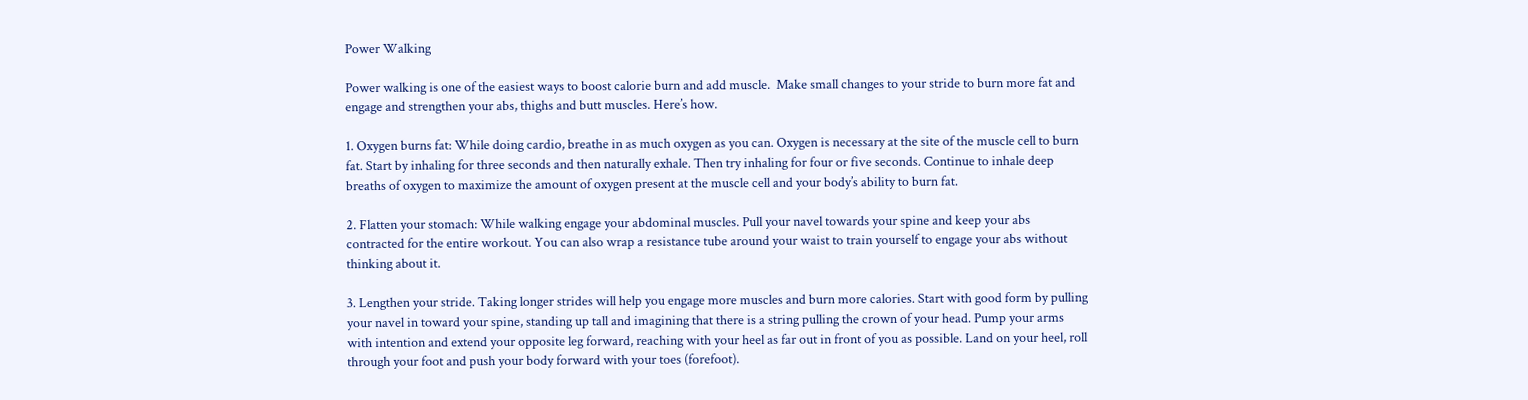Power Walking

Power walking is one of the easiest ways to boost calorie burn and add muscle.  Make small changes to your stride to burn more fat and engage and strengthen your abs, thighs and butt muscles. Here’s how.

1. Oxygen burns fat: While doing cardio, breathe in as much oxygen as you can. Oxygen is necessary at the site of the muscle cell to burn fat. Start by inhaling for three seconds and then naturally exhale. Then try inhaling for four or five seconds. Continue to inhale deep breaths of oxygen to maximize the amount of oxygen present at the muscle cell and your body’s ability to burn fat.

2. Flatten your stomach: While walking engage your abdominal muscles. Pull your navel towards your spine and keep your abs contracted for the entire workout. You can also wrap a resistance tube around your waist to train yourself to engage your abs without thinking about it.

3. Lengthen your stride. Taking longer strides will help you engage more muscles and burn more calories. Start with good form by pulling your navel in toward your spine, standing up tall and imagining that there is a string pulling the crown of your head. Pump your arms with intention and extend your opposite leg forward, reaching with your heel as far out in front of you as possible. Land on your heel, roll through your foot and push your body forward with your toes (forefoot).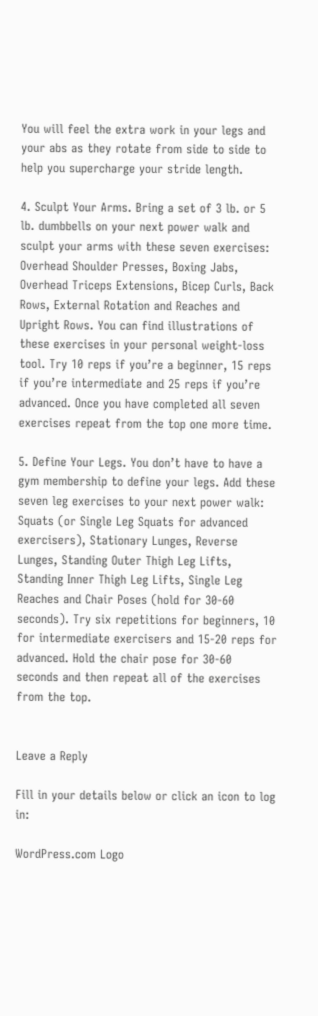You will feel the extra work in your legs and your abs as they rotate from side to side to help you supercharge your stride length.

4. Sculpt Your Arms. Bring a set of 3 lb. or 5 lb. dumbbells on your next power walk and sculpt your arms with these seven exercises: Overhead Shoulder Presses, Boxing Jabs, Overhead Triceps Extensions, Bicep Curls, Back Rows, External Rotation and Reaches and Upright Rows. You can find illustrations of these exercises in your personal weight-loss tool. Try 10 reps if you’re a beginner, 15 reps if you’re intermediate and 25 reps if you’re advanced. Once you have completed all seven exercises repeat from the top one more time.

5. Define Your Legs. You don’t have to have a gym membership to define your legs. Add these seven leg exercises to your next power walk: Squats (or Single Leg Squats for advanced exercisers), Stationary Lunges, Reverse Lunges, Standing Outer Thigh Leg Lifts, Standing Inner Thigh Leg Lifts, Single Leg Reaches and Chair Poses (hold for 30-60 seconds). Try six repetitions for beginners, 10 for intermediate exercisers and 15-20 reps for advanced. Hold the chair pose for 30-60 seconds and then repeat all of the exercises from the top.


Leave a Reply

Fill in your details below or click an icon to log in:

WordPress.com Logo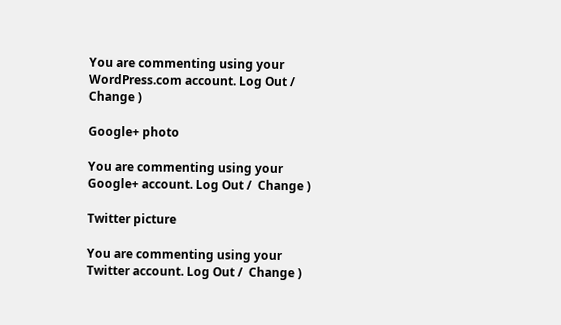You are commenting using your WordPress.com account. Log Out /  Change )

Google+ photo

You are commenting using your Google+ account. Log Out /  Change )

Twitter picture

You are commenting using your Twitter account. Log Out /  Change )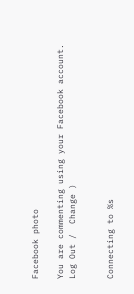Facebook photo

You are commenting using your Facebook account. Log Out /  Change )


Connecting to %s